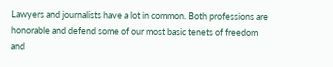Lawyers and journalists have a lot in common. Both professions are honorable and defend some of our most basic tenets of freedom and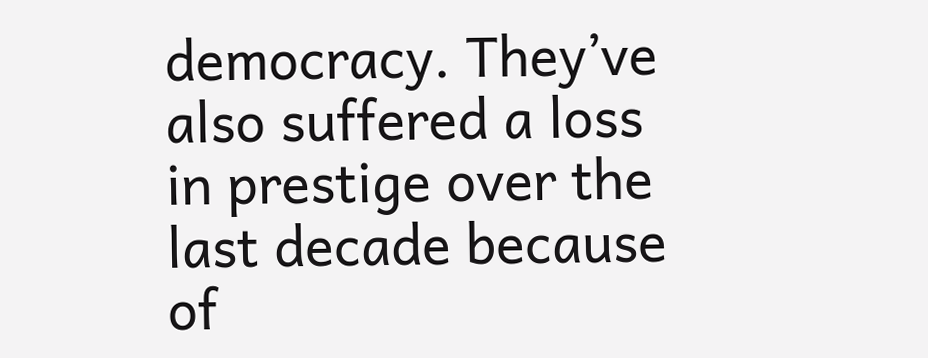democracy. They’ve also suffered a loss in prestige over the last decade because of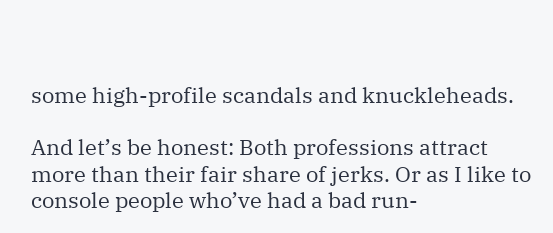some high-profile scandals and knuckleheads.

And let’s be honest: Both professions attract more than their fair share of jerks. Or as I like to console people who’ve had a bad run-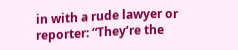in with a rude lawyer or reporter: “They’re the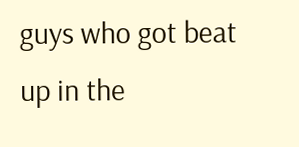guys who got beat up in the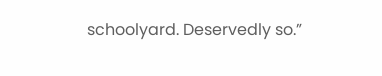schoolyard. Deservedly so.”